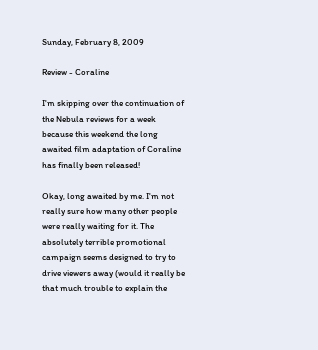Sunday, February 8, 2009

Review - Coraline

I'm skipping over the continuation of the Nebula reviews for a week because this weekend the long awaited film adaptation of Coraline has finally been released!

Okay, long awaited by me. I'm not really sure how many other people were really waiting for it. The absolutely terrible promotional campaign seems designed to try to drive viewers away (would it really be that much trouble to explain the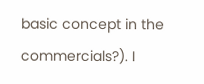basic concept in the commercials?). I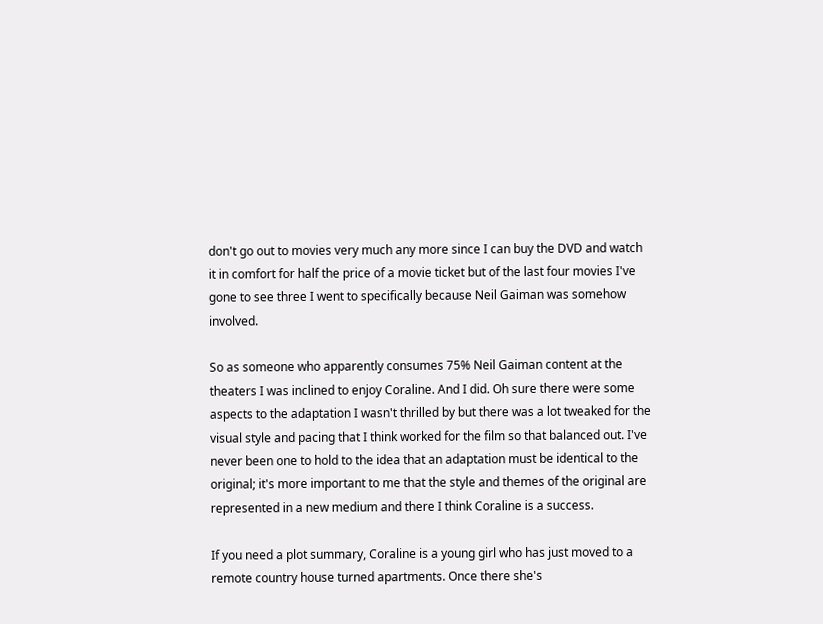don't go out to movies very much any more since I can buy the DVD and watch it in comfort for half the price of a movie ticket but of the last four movies I've gone to see three I went to specifically because Neil Gaiman was somehow involved.

So as someone who apparently consumes 75% Neil Gaiman content at the theaters I was inclined to enjoy Coraline. And I did. Oh sure there were some aspects to the adaptation I wasn't thrilled by but there was a lot tweaked for the visual style and pacing that I think worked for the film so that balanced out. I've never been one to hold to the idea that an adaptation must be identical to the original; it's more important to me that the style and themes of the original are represented in a new medium and there I think Coraline is a success.

If you need a plot summary, Coraline is a young girl who has just moved to a remote country house turned apartments. Once there she's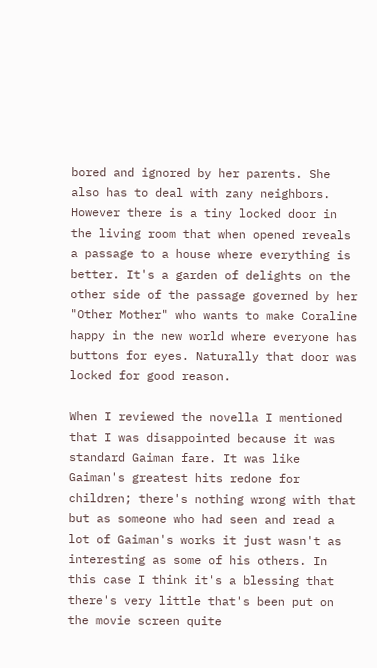bored and ignored by her parents. She also has to deal with zany neighbors. However there is a tiny locked door in the living room that when opened reveals a passage to a house where everything is better. It's a garden of delights on the other side of the passage governed by her "Other Mother" who wants to make Coraline happy in the new world where everyone has buttons for eyes. Naturally that door was locked for good reason.

When I reviewed the novella I mentioned that I was disappointed because it was standard Gaiman fare. It was like Gaiman's greatest hits redone for children; there's nothing wrong with that but as someone who had seen and read a lot of Gaiman's works it just wasn't as interesting as some of his others. In this case I think it's a blessing that there's very little that's been put on the movie screen quite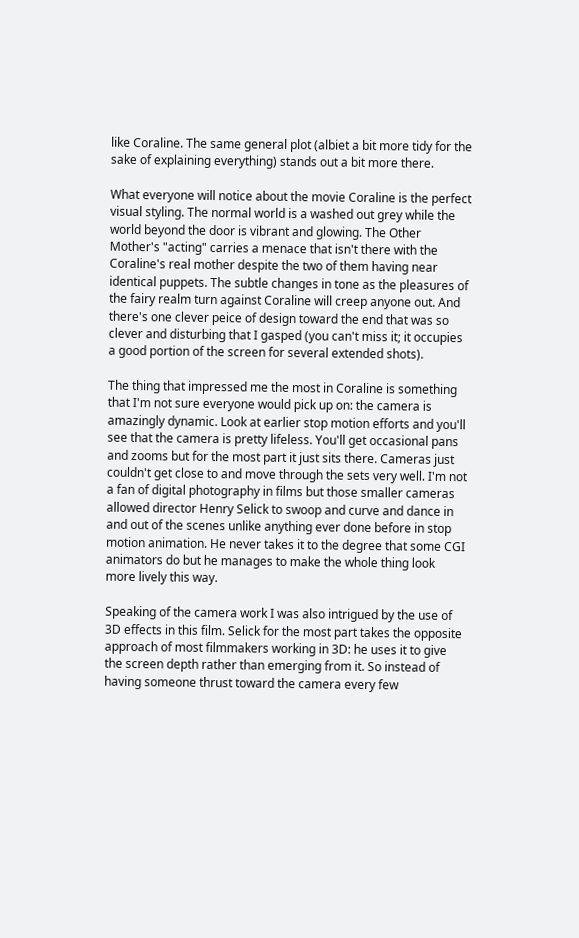like Coraline. The same general plot (albiet a bit more tidy for the sake of explaining everything) stands out a bit more there.

What everyone will notice about the movie Coraline is the perfect visual styling. The normal world is a washed out grey while the world beyond the door is vibrant and glowing. The Other Mother's "acting" carries a menace that isn't there with the Coraline's real mother despite the two of them having near identical puppets. The subtle changes in tone as the pleasures of the fairy realm turn against Coraline will creep anyone out. And there's one clever peice of design toward the end that was so clever and disturbing that I gasped (you can't miss it; it occupies a good portion of the screen for several extended shots).

The thing that impressed me the most in Coraline is something that I'm not sure everyone would pick up on: the camera is amazingly dynamic. Look at earlier stop motion efforts and you'll see that the camera is pretty lifeless. You'll get occasional pans and zooms but for the most part it just sits there. Cameras just couldn't get close to and move through the sets very well. I'm not a fan of digital photography in films but those smaller cameras allowed director Henry Selick to swoop and curve and dance in and out of the scenes unlike anything ever done before in stop motion animation. He never takes it to the degree that some CGI animators do but he manages to make the whole thing look more lively this way.

Speaking of the camera work I was also intrigued by the use of 3D effects in this film. Selick for the most part takes the opposite approach of most filmmakers working in 3D: he uses it to give the screen depth rather than emerging from it. So instead of having someone thrust toward the camera every few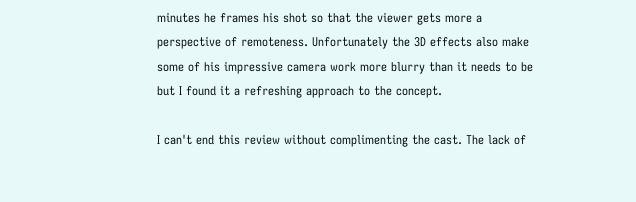minutes he frames his shot so that the viewer gets more a perspective of remoteness. Unfortunately the 3D effects also make some of his impressive camera work more blurry than it needs to be but I found it a refreshing approach to the concept.

I can't end this review without complimenting the cast. The lack of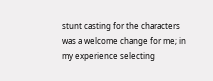stunt casting for the characters was a welcome change for me; in my experience selecting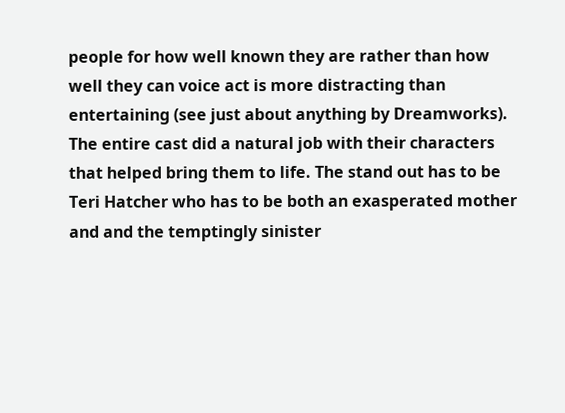people for how well known they are rather than how well they can voice act is more distracting than entertaining (see just about anything by Dreamworks). The entire cast did a natural job with their characters that helped bring them to life. The stand out has to be Teri Hatcher who has to be both an exasperated mother and and the temptingly sinister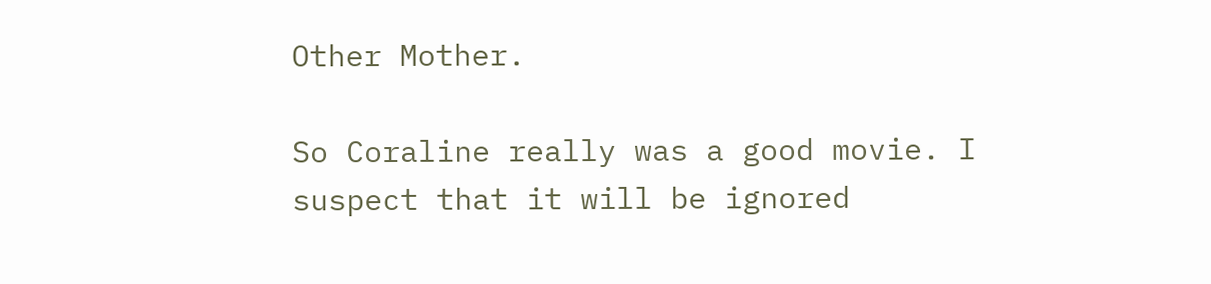Other Mother.

So Coraline really was a good movie. I suspect that it will be ignored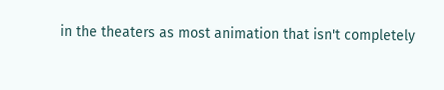in the theaters as most animation that isn't completely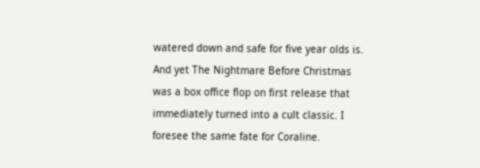watered down and safe for five year olds is. And yet The Nightmare Before Christmas was a box office flop on first release that immediately turned into a cult classic. I foresee the same fate for Coraline.